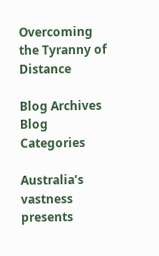Overcoming the Tyranny of Distance

Blog Archives
Blog Categories

Australia’s vastness presents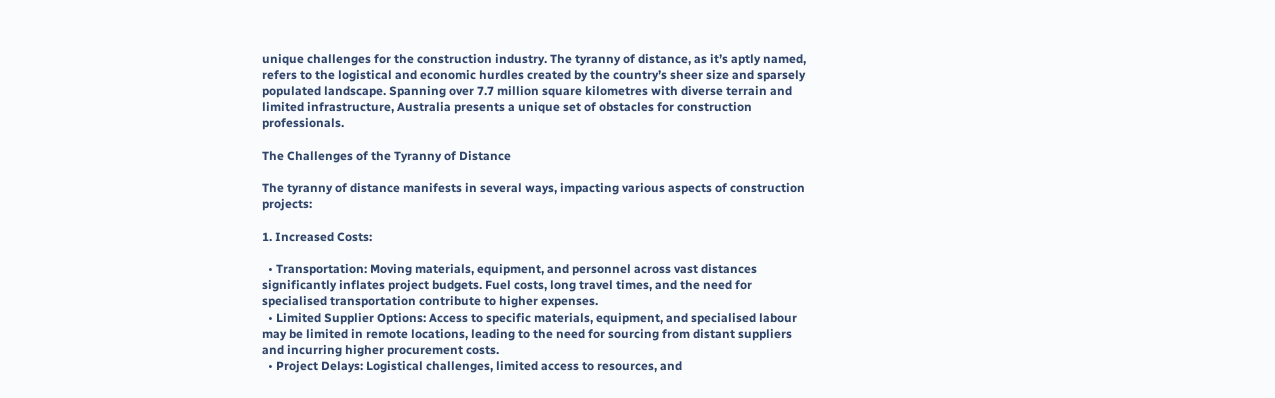unique challenges for the construction industry. The tyranny of distance, as it’s aptly named, refers to the logistical and economic hurdles created by the country’s sheer size and sparsely populated landscape. Spanning over 7.7 million square kilometres with diverse terrain and limited infrastructure, Australia presents a unique set of obstacles for construction professionals.

The Challenges of the Tyranny of Distance

The tyranny of distance manifests in several ways, impacting various aspects of construction projects:

1. Increased Costs:

  • Transportation: Moving materials, equipment, and personnel across vast distances significantly inflates project budgets. Fuel costs, long travel times, and the need for specialised transportation contribute to higher expenses.
  • Limited Supplier Options: Access to specific materials, equipment, and specialised labour may be limited in remote locations, leading to the need for sourcing from distant suppliers and incurring higher procurement costs.
  • Project Delays: Logistical challenges, limited access to resources, and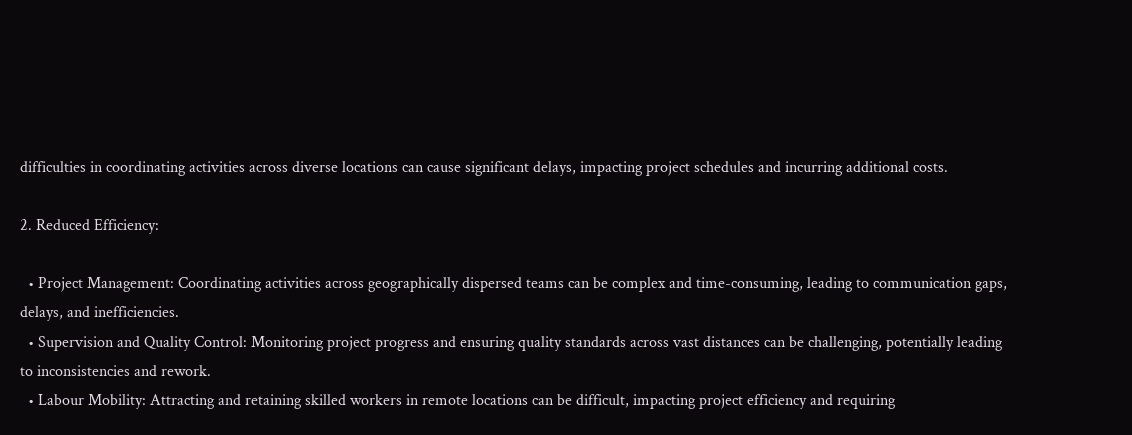difficulties in coordinating activities across diverse locations can cause significant delays, impacting project schedules and incurring additional costs.

2. Reduced Efficiency:

  • Project Management: Coordinating activities across geographically dispersed teams can be complex and time-consuming, leading to communication gaps, delays, and inefficiencies.
  • Supervision and Quality Control: Monitoring project progress and ensuring quality standards across vast distances can be challenging, potentially leading to inconsistencies and rework.
  • Labour Mobility: Attracting and retaining skilled workers in remote locations can be difficult, impacting project efficiency and requiring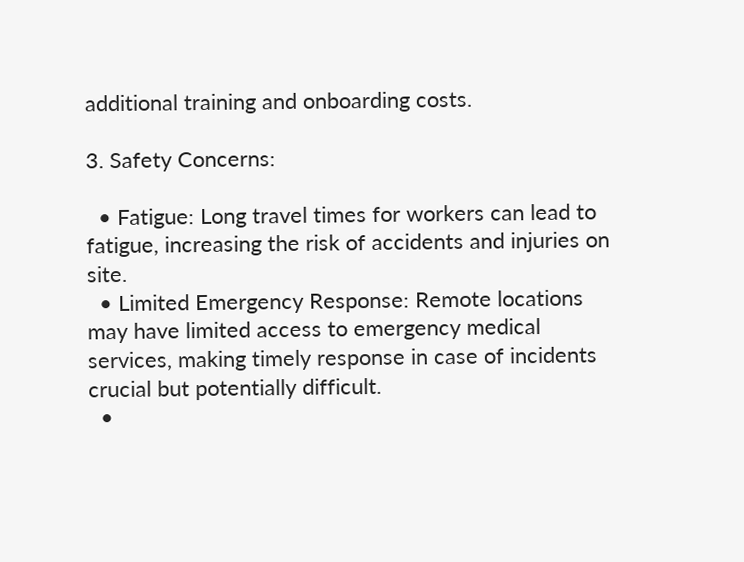additional training and onboarding costs.

3. Safety Concerns:

  • Fatigue: Long travel times for workers can lead to fatigue, increasing the risk of accidents and injuries on site.
  • Limited Emergency Response: Remote locations may have limited access to emergency medical services, making timely response in case of incidents crucial but potentially difficult.
  •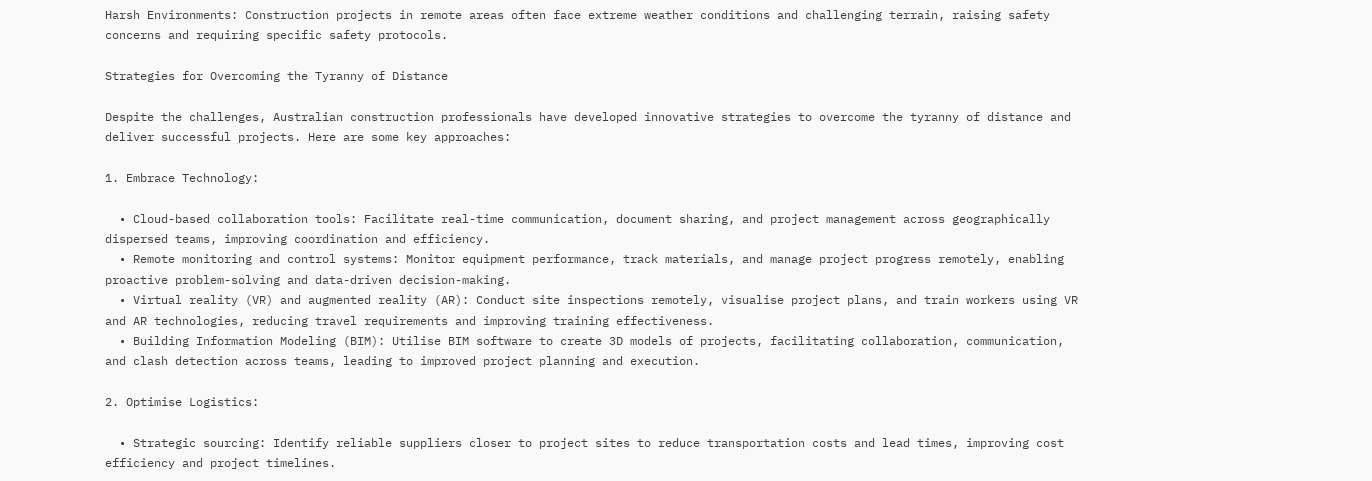Harsh Environments: Construction projects in remote areas often face extreme weather conditions and challenging terrain, raising safety concerns and requiring specific safety protocols.

Strategies for Overcoming the Tyranny of Distance

Despite the challenges, Australian construction professionals have developed innovative strategies to overcome the tyranny of distance and deliver successful projects. Here are some key approaches:

1. Embrace Technology:

  • Cloud-based collaboration tools: Facilitate real-time communication, document sharing, and project management across geographically dispersed teams, improving coordination and efficiency.
  • Remote monitoring and control systems: Monitor equipment performance, track materials, and manage project progress remotely, enabling proactive problem-solving and data-driven decision-making.
  • Virtual reality (VR) and augmented reality (AR): Conduct site inspections remotely, visualise project plans, and train workers using VR and AR technologies, reducing travel requirements and improving training effectiveness.
  • Building Information Modeling (BIM): Utilise BIM software to create 3D models of projects, facilitating collaboration, communication, and clash detection across teams, leading to improved project planning and execution.

2. Optimise Logistics:

  • Strategic sourcing: Identify reliable suppliers closer to project sites to reduce transportation costs and lead times, improving cost efficiency and project timelines.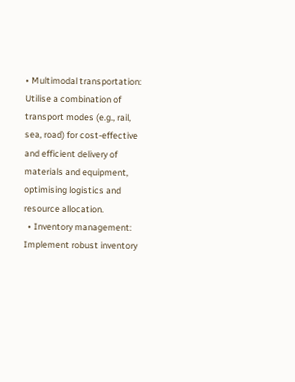• Multimodal transportation: Utilise a combination of transport modes (e.g., rail, sea, road) for cost-effective and efficient delivery of materials and equipment, optimising logistics and resource allocation.
  • Inventory management: Implement robust inventory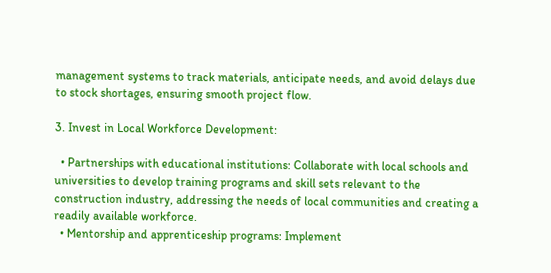management systems to track materials, anticipate needs, and avoid delays due to stock shortages, ensuring smooth project flow.

3. Invest in Local Workforce Development:

  • Partnerships with educational institutions: Collaborate with local schools and universities to develop training programs and skill sets relevant to the construction industry, addressing the needs of local communities and creating a readily available workforce.
  • Mentorship and apprenticeship programs: Implement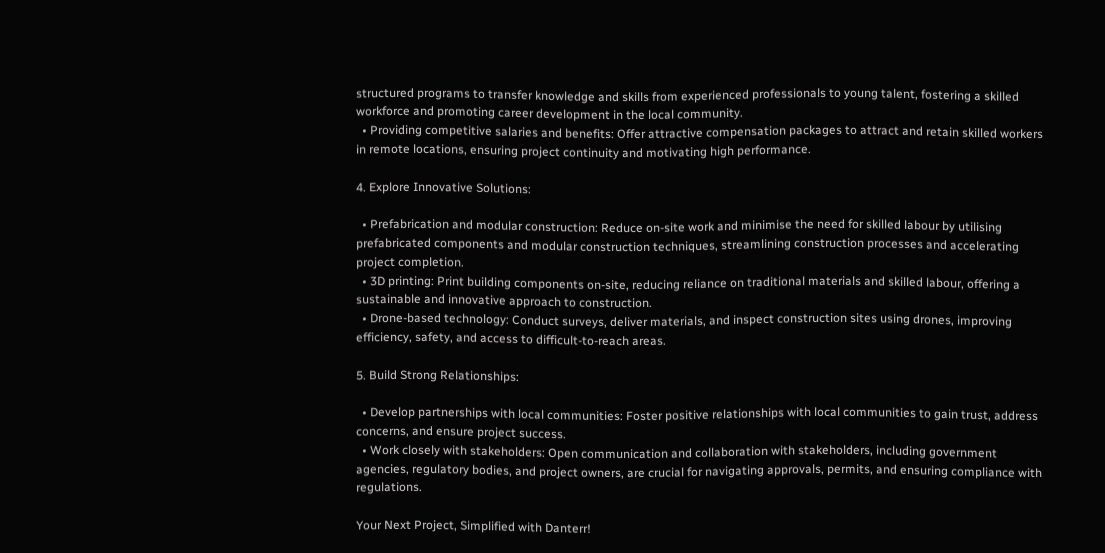structured programs to transfer knowledge and skills from experienced professionals to young talent, fostering a skilled workforce and promoting career development in the local community.
  • Providing competitive salaries and benefits: Offer attractive compensation packages to attract and retain skilled workers in remote locations, ensuring project continuity and motivating high performance.

4. Explore Innovative Solutions:

  • Prefabrication and modular construction: Reduce on-site work and minimise the need for skilled labour by utilising prefabricated components and modular construction techniques, streamlining construction processes and accelerating project completion.
  • 3D printing: Print building components on-site, reducing reliance on traditional materials and skilled labour, offering a sustainable and innovative approach to construction.
  • Drone-based technology: Conduct surveys, deliver materials, and inspect construction sites using drones, improving efficiency, safety, and access to difficult-to-reach areas.

5. Build Strong Relationships:

  • Develop partnerships with local communities: Foster positive relationships with local communities to gain trust, address concerns, and ensure project success.
  • Work closely with stakeholders: Open communication and collaboration with stakeholders, including government agencies, regulatory bodies, and project owners, are crucial for navigating approvals, permits, and ensuring compliance with regulations.

Your Next Project, Simplified with Danterr!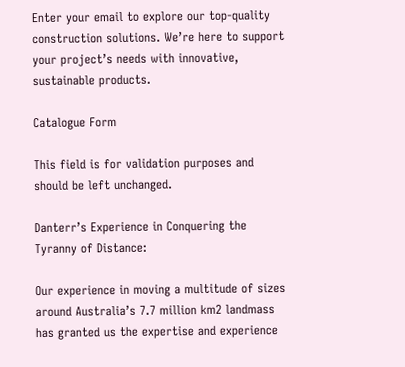Enter your email to explore our top-quality construction solutions. We’re here to support your project’s needs with innovative, sustainable products.

Catalogue Form

This field is for validation purposes and should be left unchanged.

Danterr’s Experience in Conquering the Tyranny of Distance:

Our experience in moving a multitude of sizes around Australia’s 7.7 million km2 landmass has granted us the expertise and experience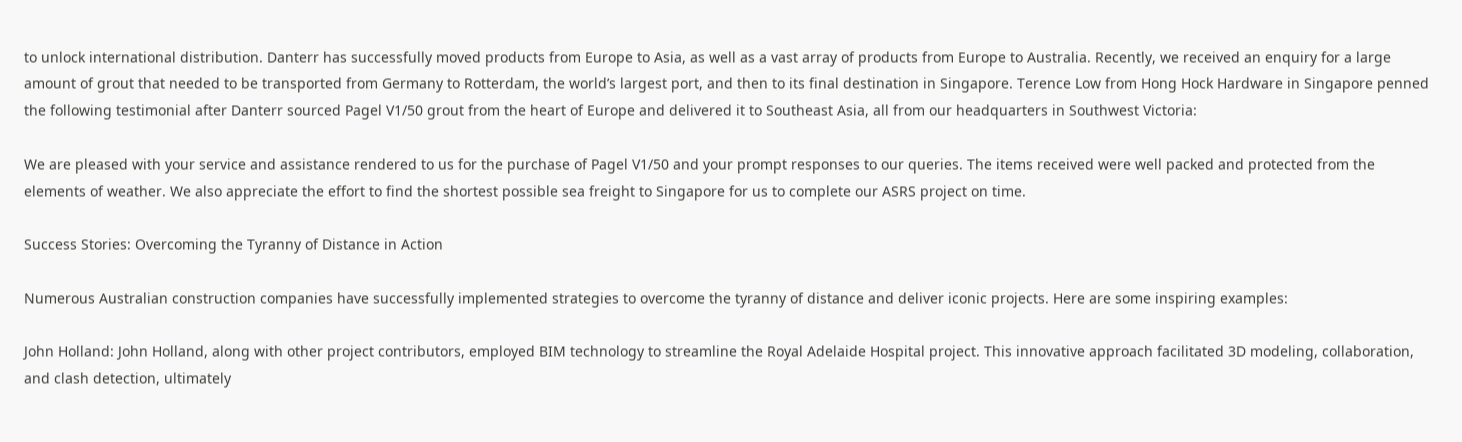to unlock international distribution. Danterr has successfully moved products from Europe to Asia, as well as a vast array of products from Europe to Australia. Recently, we received an enquiry for a large amount of grout that needed to be transported from Germany to Rotterdam, the world’s largest port, and then to its final destination in Singapore. Terence Low from Hong Hock Hardware in Singapore penned the following testimonial after Danterr sourced Pagel V1/50 grout from the heart of Europe and delivered it to Southeast Asia, all from our headquarters in Southwest Victoria:

We are pleased with your service and assistance rendered to us for the purchase of Pagel V1/50 and your prompt responses to our queries. The items received were well packed and protected from the elements of weather. We also appreciate the effort to find the shortest possible sea freight to Singapore for us to complete our ASRS project on time.

Success Stories: Overcoming the Tyranny of Distance in Action

Numerous Australian construction companies have successfully implemented strategies to overcome the tyranny of distance and deliver iconic projects. Here are some inspiring examples:

John Holland: John Holland, along with other project contributors, employed BIM technology to streamline the Royal Adelaide Hospital project. This innovative approach facilitated 3D modeling, collaboration, and clash detection, ultimately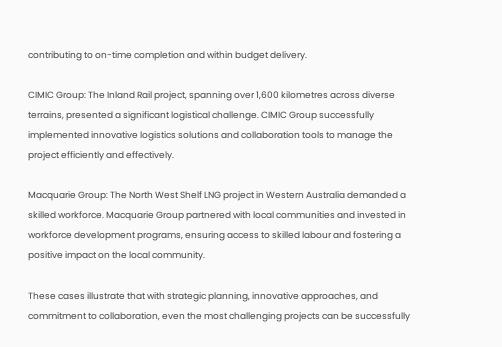contributing to on-time completion and within budget delivery.

CIMIC Group: The Inland Rail project, spanning over 1,600 kilometres across diverse terrains, presented a significant logistical challenge. CIMIC Group successfully implemented innovative logistics solutions and collaboration tools to manage the project efficiently and effectively.

Macquarie Group: The North West Shelf LNG project in Western Australia demanded a skilled workforce. Macquarie Group partnered with local communities and invested in workforce development programs, ensuring access to skilled labour and fostering a positive impact on the local community.

These cases illustrate that with strategic planning, innovative approaches, and commitment to collaboration, even the most challenging projects can be successfully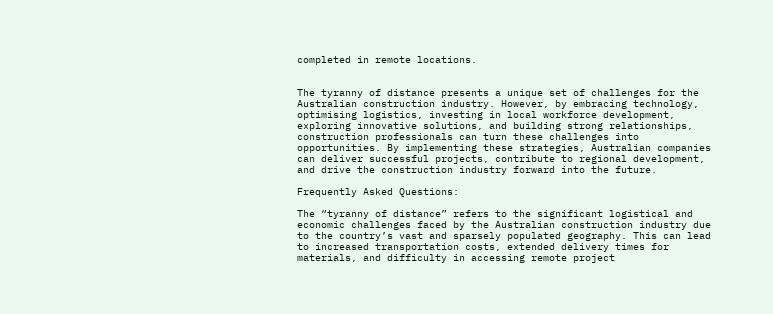completed in remote locations.


The tyranny of distance presents a unique set of challenges for the Australian construction industry. However, by embracing technology, optimising logistics, investing in local workforce development, exploring innovative solutions, and building strong relationships, construction professionals can turn these challenges into opportunities. By implementing these strategies, Australian companies can deliver successful projects, contribute to regional development, and drive the construction industry forward into the future.

Frequently Asked Questions:

The “tyranny of distance” refers to the significant logistical and economic challenges faced by the Australian construction industry due to the country’s vast and sparsely populated geography. This can lead to increased transportation costs, extended delivery times for materials, and difficulty in accessing remote project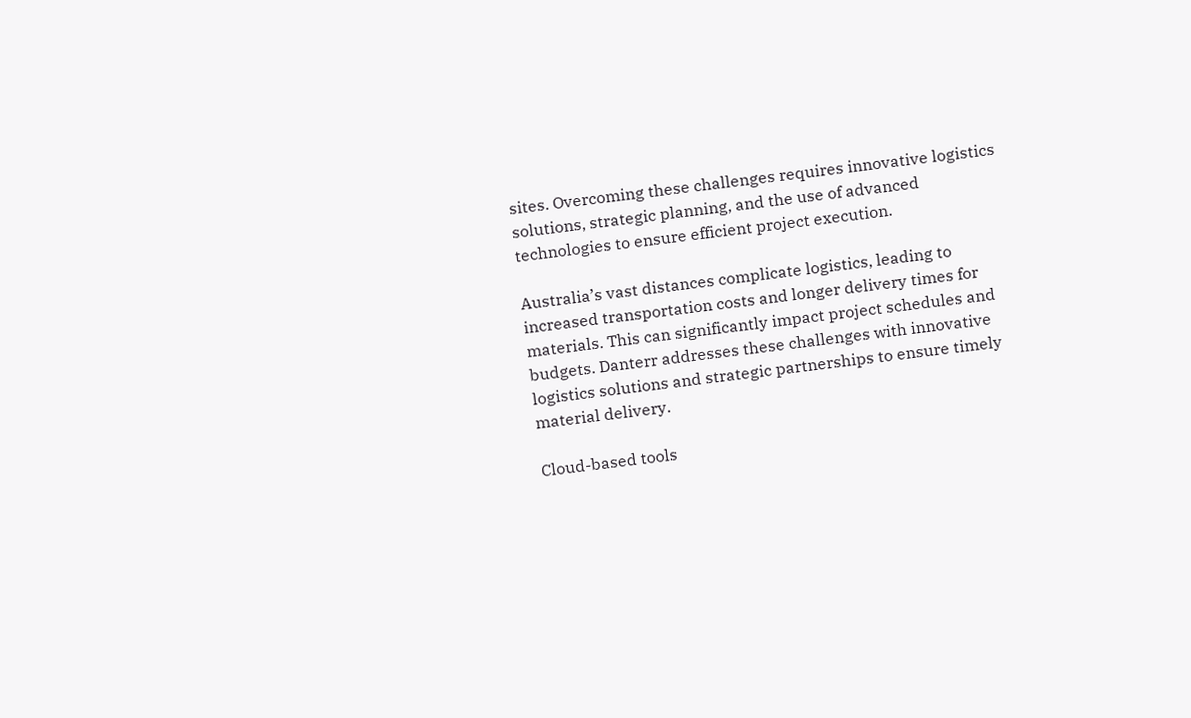sites. Overcoming these challenges requires innovative logistics solutions, strategic planning, and the use of advanced technologies to ensure efficient project execution.

Australia’s vast distances complicate logistics, leading to increased transportation costs and longer delivery times for materials. This can significantly impact project schedules and budgets. Danterr addresses these challenges with innovative logistics solutions and strategic partnerships to ensure timely material delivery.

Cloud-based tools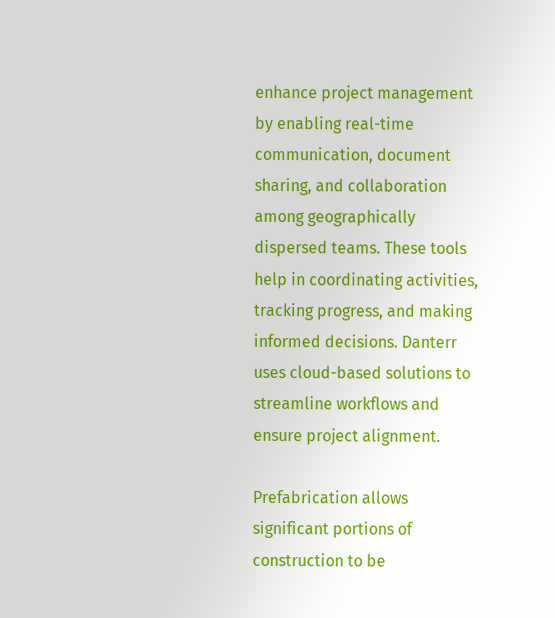enhance project management by enabling real-time communication, document sharing, and collaboration among geographically dispersed teams. These tools help in coordinating activities, tracking progress, and making informed decisions. Danterr uses cloud-based solutions to streamline workflows and ensure project alignment.

Prefabrication allows significant portions of construction to be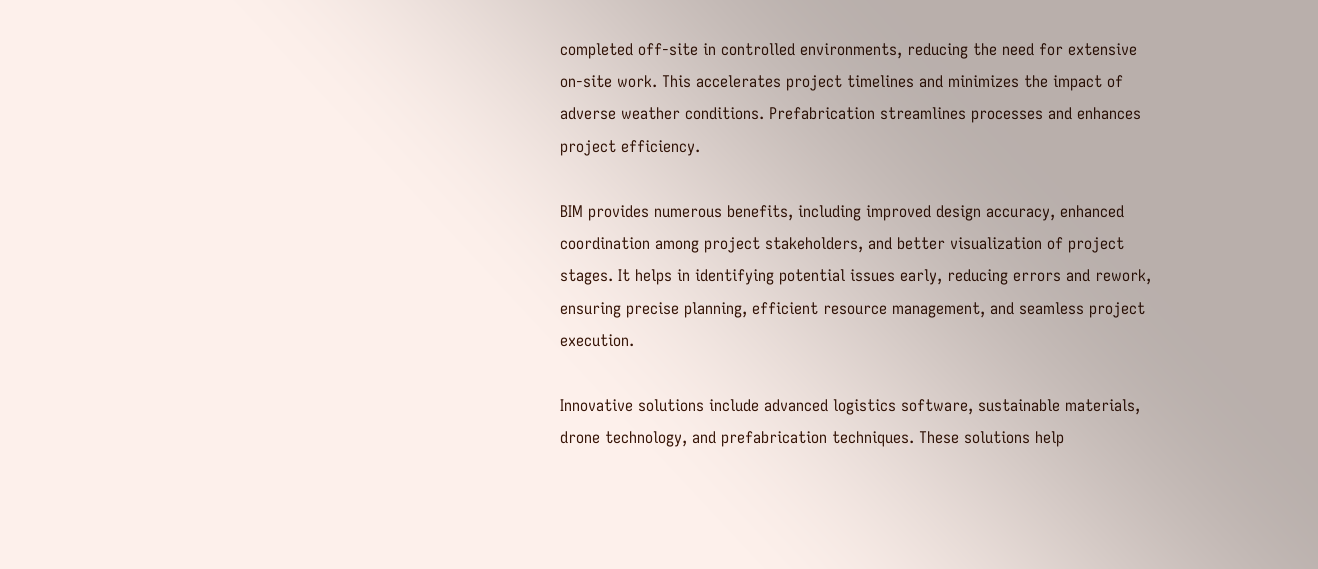completed off-site in controlled environments, reducing the need for extensive on-site work. This accelerates project timelines and minimizes the impact of adverse weather conditions. Prefabrication streamlines processes and enhances project efficiency.

BIM provides numerous benefits, including improved design accuracy, enhanced coordination among project stakeholders, and better visualization of project stages. It helps in identifying potential issues early, reducing errors and rework, ensuring precise planning, efficient resource management, and seamless project execution.

Innovative solutions include advanced logistics software, sustainable materials, drone technology, and prefabrication techniques. These solutions help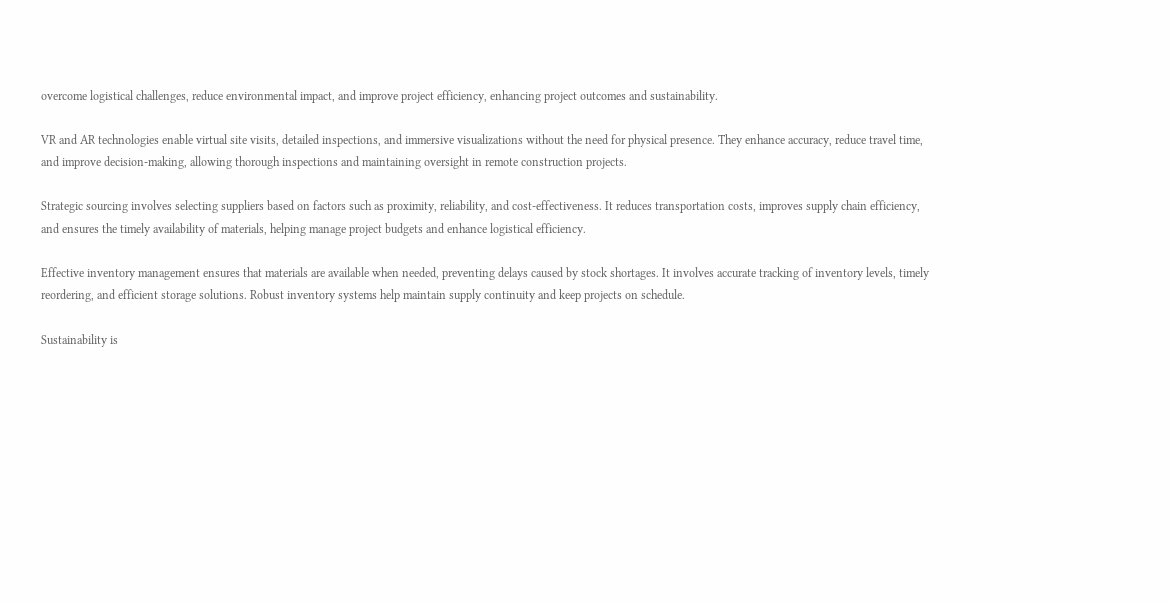overcome logistical challenges, reduce environmental impact, and improve project efficiency, enhancing project outcomes and sustainability.

VR and AR technologies enable virtual site visits, detailed inspections, and immersive visualizations without the need for physical presence. They enhance accuracy, reduce travel time, and improve decision-making, allowing thorough inspections and maintaining oversight in remote construction projects.

Strategic sourcing involves selecting suppliers based on factors such as proximity, reliability, and cost-effectiveness. It reduces transportation costs, improves supply chain efficiency, and ensures the timely availability of materials, helping manage project budgets and enhance logistical efficiency.

Effective inventory management ensures that materials are available when needed, preventing delays caused by stock shortages. It involves accurate tracking of inventory levels, timely reordering, and efficient storage solutions. Robust inventory systems help maintain supply continuity and keep projects on schedule.

Sustainability is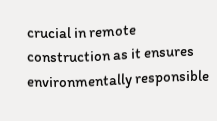crucial in remote construction as it ensures environmentally responsible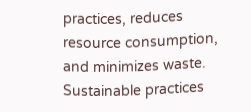practices, reduces resource consumption, and minimizes waste. Sustainable practices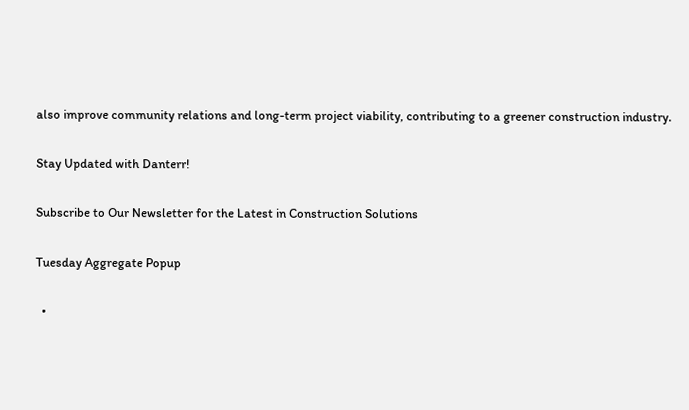also improve community relations and long-term project viability, contributing to a greener construction industry.

Stay Updated with Danterr!

Subscribe to Our Newsletter for the Latest in Construction Solutions

Tuesday Aggregate Popup

  •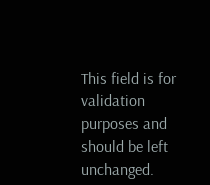This field is for validation purposes and should be left unchanged.